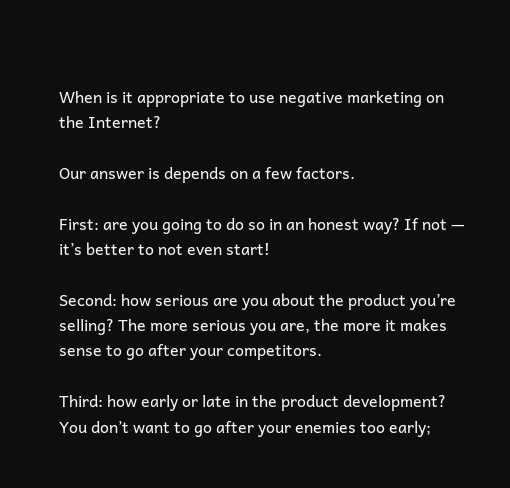When is it appropriate to use negative marketing on the Internet?

Our answer is depends on a few factors.

First: are you going to do so in an honest way? If not — it’s better to not even start!

Second: how serious are you about the product you’re selling? The more serious you are, the more it makes sense to go after your competitors.

Third: how early or late in the product development? You don’t want to go after your enemies too early;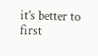it’s better to first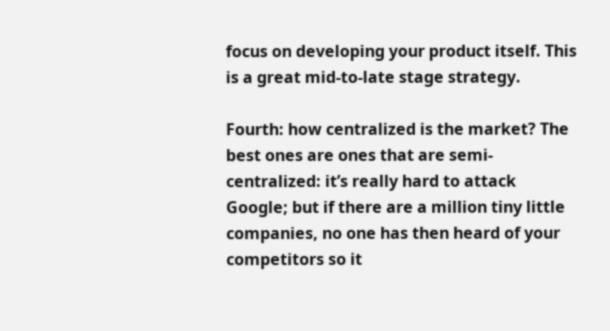focus on developing your product itself. This is a great mid-to-late stage strategy.

Fourth: how centralized is the market? The best ones are ones that are semi-centralized: it’s really hard to attack Google; but if there are a million tiny little companies, no one has then heard of your competitors so it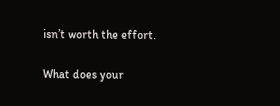isn’t worth the effort.

What does your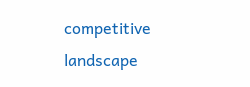competitive landscape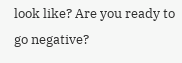look like? Are you ready to go negative?